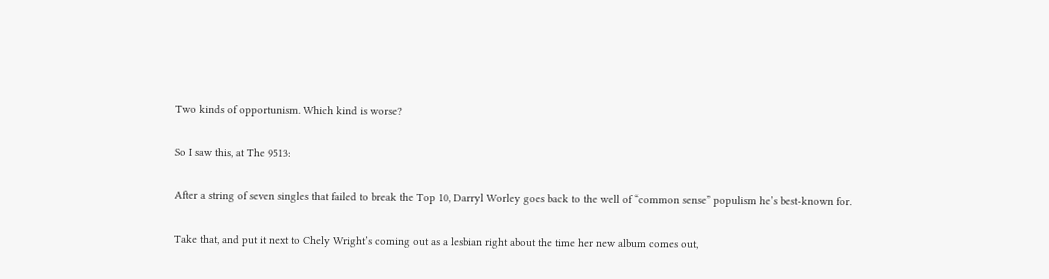Two kinds of opportunism. Which kind is worse?

So I saw this, at The 9513:

After a string of seven singles that failed to break the Top 10, Darryl Worley goes back to the well of “common sense” populism he’s best-known for.

Take that, and put it next to Chely Wright’s coming out as a lesbian right about the time her new album comes out,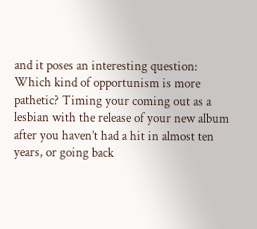and it poses an interesting question: Which kind of opportunism is more pathetic? Timing your coming out as a lesbian with the release of your new album after you haven’t had a hit in almost ten years, or going back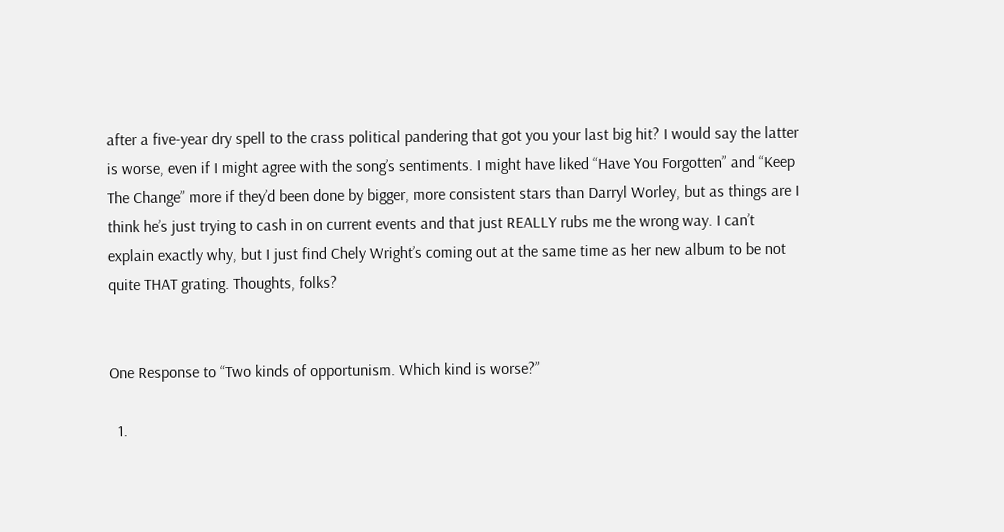after a five-year dry spell to the crass political pandering that got you your last big hit? I would say the latter is worse, even if I might agree with the song’s sentiments. I might have liked “Have You Forgotten” and “Keep The Change” more if they’d been done by bigger, more consistent stars than Darryl Worley, but as things are I think he’s just trying to cash in on current events and that just REALLY rubs me the wrong way. I can’t explain exactly why, but I just find Chely Wright’s coming out at the same time as her new album to be not quite THAT grating. Thoughts, folks?


One Response to “Two kinds of opportunism. Which kind is worse?”

  1.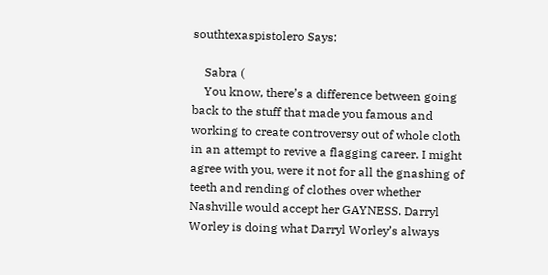southtexaspistolero Says:

    Sabra (
    You know, there’s a difference between going back to the stuff that made you famous and working to create controversy out of whole cloth in an attempt to revive a flagging career. I might agree with you, were it not for all the gnashing of teeth and rending of clothes over whether Nashville would accept her GAYNESS. Darryl Worley is doing what Darryl Worley’s always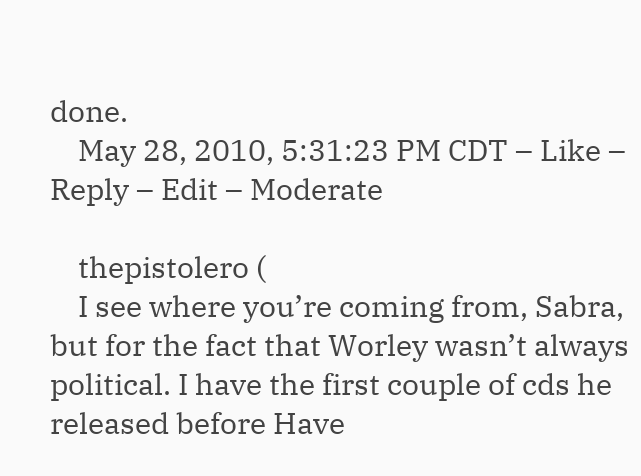done.
    May 28, 2010, 5:31:23 PM CDT – Like – Reply – Edit – Moderate

    thepistolero (
    I see where you’re coming from, Sabra, but for the fact that Worley wasn’t always political. I have the first couple of cds he released before Have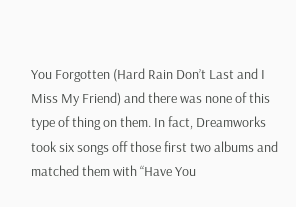You Forgotten (Hard Rain Don’t Last and I Miss My Friend) and there was none of this type of thing on them. In fact, Dreamworks took six songs off those first two albums and matched them with “Have You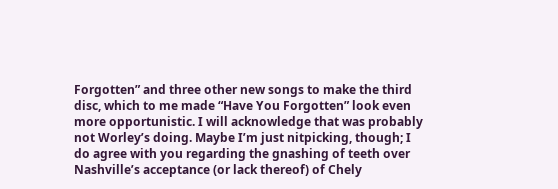Forgotten” and three other new songs to make the third disc, which to me made “Have You Forgotten” look even more opportunistic. I will acknowledge that was probably not Worley’s doing. Maybe I’m just nitpicking, though; I do agree with you regarding the gnashing of teeth over Nashville’s acceptance (or lack thereof) of Chely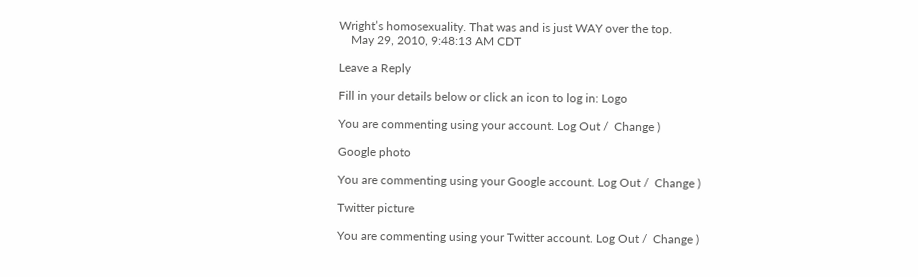Wright’s homosexuality. That was and is just WAY over the top.
    May 29, 2010, 9:48:13 AM CDT

Leave a Reply

Fill in your details below or click an icon to log in: Logo

You are commenting using your account. Log Out /  Change )

Google photo

You are commenting using your Google account. Log Out /  Change )

Twitter picture

You are commenting using your Twitter account. Log Out /  Change )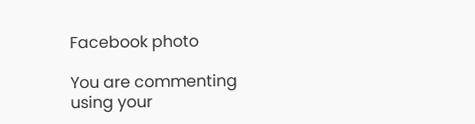Facebook photo

You are commenting using your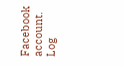Facebook account. Log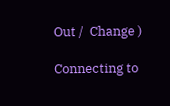Out /  Change )

Connecting to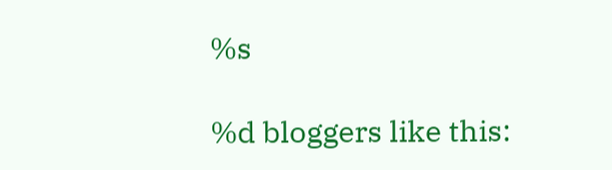%s

%d bloggers like this: